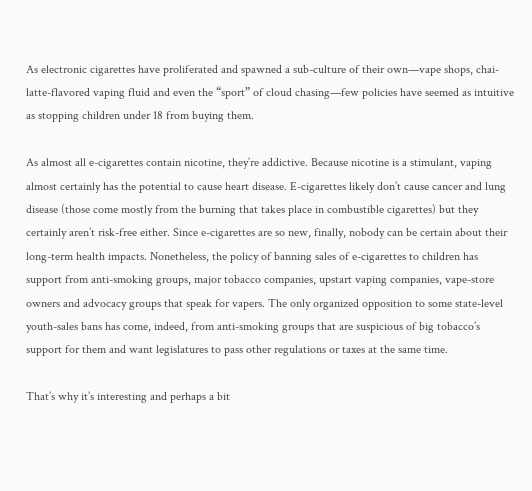As electronic cigarettes have proliferated and spawned a sub-culture of their own—vape shops, chai-latte-flavored vaping fluid and even the “sport” of cloud chasing—few policies have seemed as intuitive as stopping children under 18 from buying them.

As almost all e-cigarettes contain nicotine, they’re addictive. Because nicotine is a stimulant, vaping almost certainly has the potential to cause heart disease. E-cigarettes likely don’t cause cancer and lung disease (those come mostly from the burning that takes place in combustible cigarettes) but they certainly aren’t risk-free either. Since e-cigarettes are so new, finally, nobody can be certain about their long-term health impacts. Nonetheless, the policy of banning sales of e-cigarettes to children has support from anti-smoking groups, major tobacco companies, upstart vaping companies, vape-store owners and advocacy groups that speak for vapers. The only organized opposition to some state-level youth-sales bans has come, indeed, from anti-smoking groups that are suspicious of big tobacco’s support for them and want legislatures to pass other regulations or taxes at the same time.

That’s why it’s interesting and perhaps a bit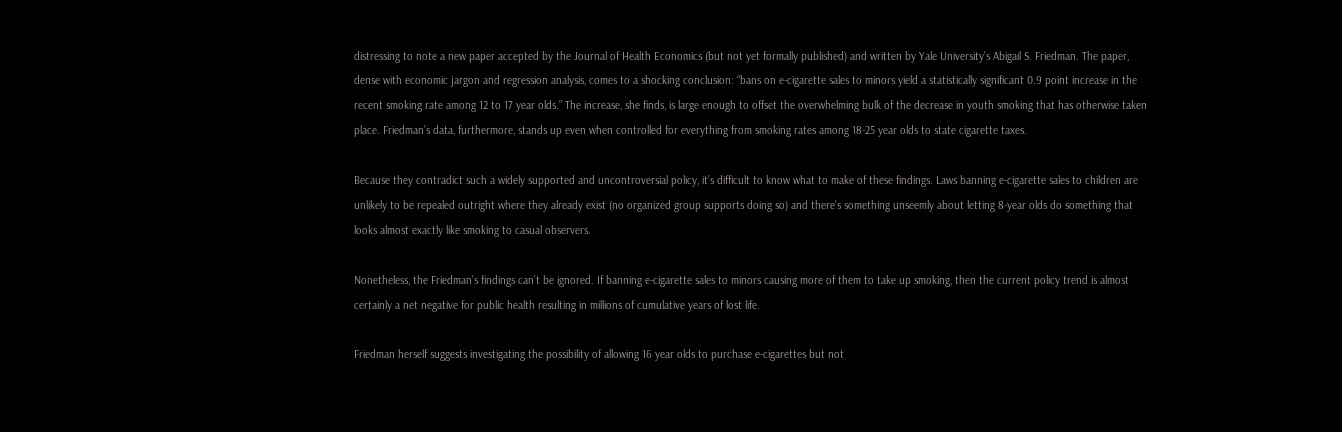distressing to note a new paper accepted by the Journal of Health Economics (but not yet formally published) and written by Yale University’s Abigail S. Friedman. The paper, dense with economic jargon and regression analysis, comes to a shocking conclusion: “bans on e-cigarette sales to minors yield a statistically significant 0.9 point increase in the recent smoking rate among 12 to 17 year olds.” The increase, she finds, is large enough to offset the overwhelming bulk of the decrease in youth smoking that has otherwise taken place. Friedman’s data, furthermore, stands up even when controlled for everything from smoking rates among 18-25 year olds to state cigarette taxes.

Because they contradict such a widely supported and uncontroversial policy, it’s difficult to know what to make of these findings. Laws banning e-cigarette sales to children are unlikely to be repealed outright where they already exist (no organized group supports doing so) and there’s something unseemly about letting 8-year olds do something that looks almost exactly like smoking to casual observers.

Nonetheless, the Friedman’s findings can’t be ignored. If banning e-cigarette sales to minors causing more of them to take up smoking, then the current policy trend is almost certainly a net negative for public health resulting in millions of cumulative years of lost life.

Friedman herself suggests investigating the possibility of allowing 16 year olds to purchase e-cigarettes but not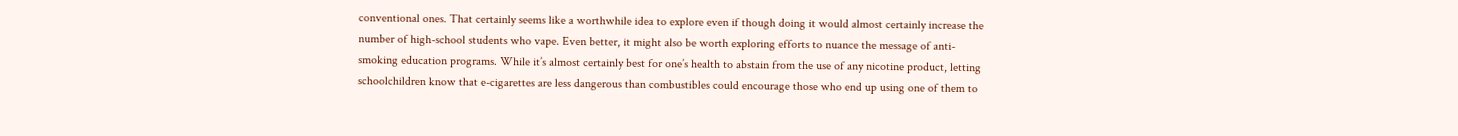conventional ones. That certainly seems like a worthwhile idea to explore even if though doing it would almost certainly increase the number of high-school students who vape. Even better, it might also be worth exploring efforts to nuance the message of anti-smoking education programs. While it’s almost certainly best for one’s health to abstain from the use of any nicotine product, letting schoolchildren know that e-cigarettes are less dangerous than combustibles could encourage those who end up using one of them to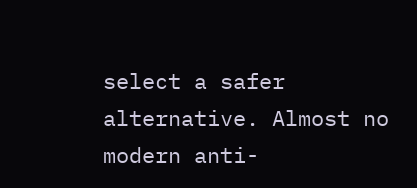select a safer alternative. Almost no modern anti-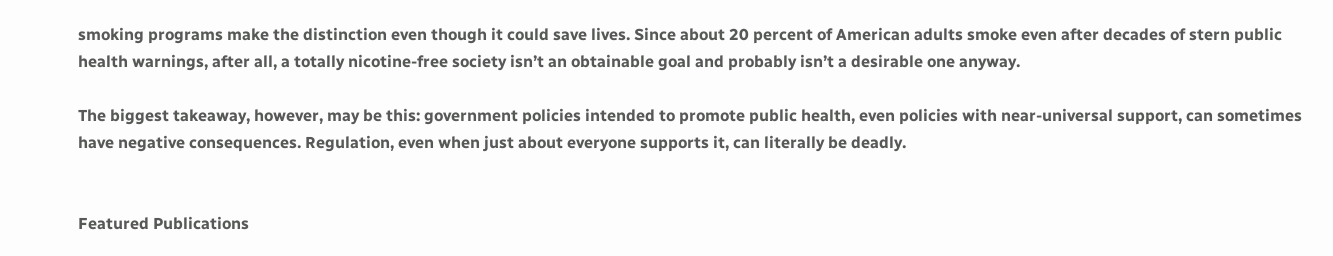smoking programs make the distinction even though it could save lives. Since about 20 percent of American adults smoke even after decades of stern public health warnings, after all, a totally nicotine-free society isn’t an obtainable goal and probably isn’t a desirable one anyway.

The biggest takeaway, however, may be this: government policies intended to promote public health, even policies with near-universal support, can sometimes have negative consequences. Regulation, even when just about everyone supports it, can literally be deadly.


Featured Publications